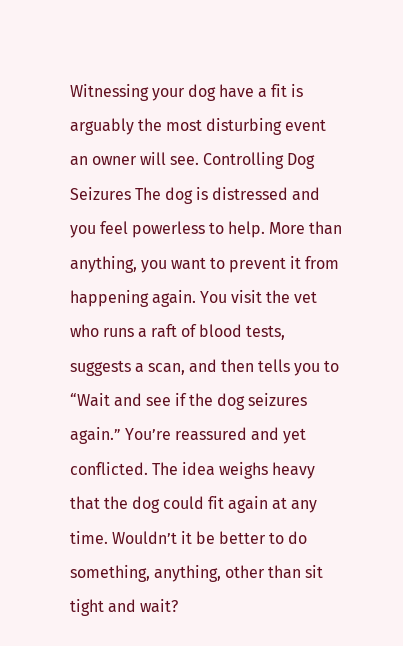Witnessing your dog have a fit is arguably the most disturbing event an owner will see. Controlling Dog Seizures The dog is distressed and you feel powerless to help. More than anything, you want to prevent it from happening again. You visit the vet who runs a raft of blood tests, suggests a scan, and then tells you to “Wait and see if the dog seizures again.” You’re reassured and yet conflicted. The idea weighs heavy that the dog could fit again at any time. Wouldn’t it be better to do something, anything, other than sit tight and wait?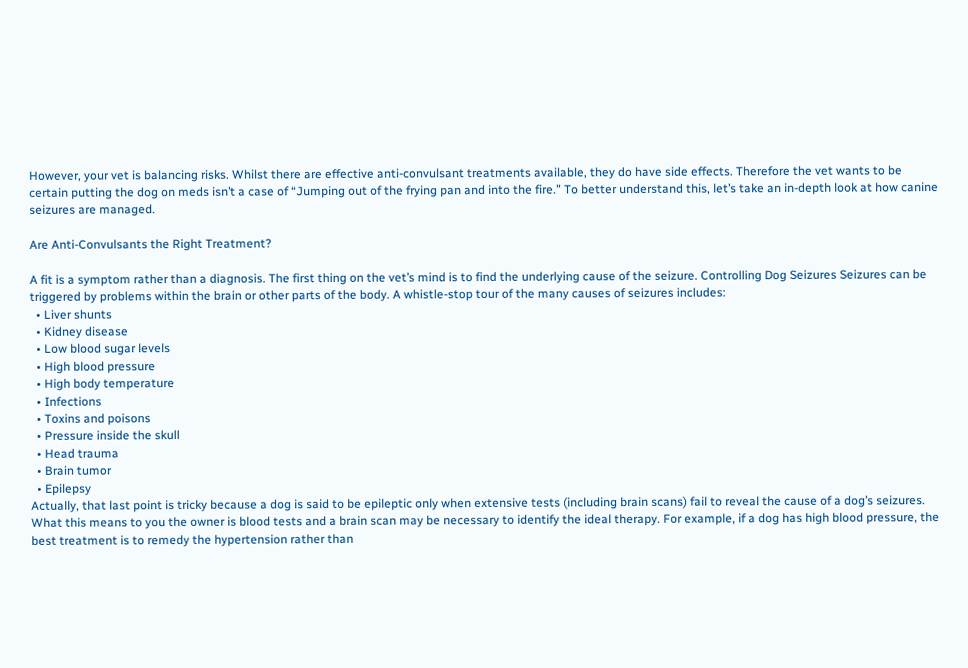However, your vet is balancing risks. Whilst there are effective anti-convulsant treatments available, they do have side effects. Therefore the vet wants to be certain putting the dog on meds isn’t a case of “Jumping out of the frying pan and into the fire.” To better understand this, let’s take an in-depth look at how canine seizures are managed.

Are Anti-Convulsants the Right Treatment?

A fit is a symptom rather than a diagnosis. The first thing on the vet’s mind is to find the underlying cause of the seizure. Controlling Dog Seizures Seizures can be triggered by problems within the brain or other parts of the body. A whistle-stop tour of the many causes of seizures includes:
  • Liver shunts
  • Kidney disease
  • Low blood sugar levels
  • High blood pressure
  • High body temperature
  • Infections
  • Toxins and poisons
  • Pressure inside the skull
  • Head trauma
  • Brain tumor
  • Epilepsy
Actually, that last point is tricky because a dog is said to be epileptic only when extensive tests (including brain scans) fail to reveal the cause of a dog’s seizures. What this means to you the owner is blood tests and a brain scan may be necessary to identify the ideal therapy. For example, if a dog has high blood pressure, the best treatment is to remedy the hypertension rather than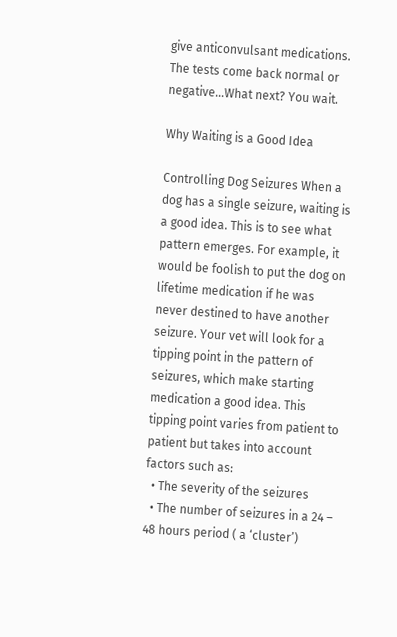give anticonvulsant medications. The tests come back normal or negative…What next? You wait.

Why Waiting is a Good Idea

Controlling Dog Seizures When a dog has a single seizure, waiting is a good idea. This is to see what pattern emerges. For example, it would be foolish to put the dog on lifetime medication if he was never destined to have another seizure. Your vet will look for a tipping point in the pattern of seizures, which make starting medication a good idea. This tipping point varies from patient to patient but takes into account factors such as:
  • The severity of the seizures
  • The number of seizures in a 24 – 48 hours period ( a ‘cluster’)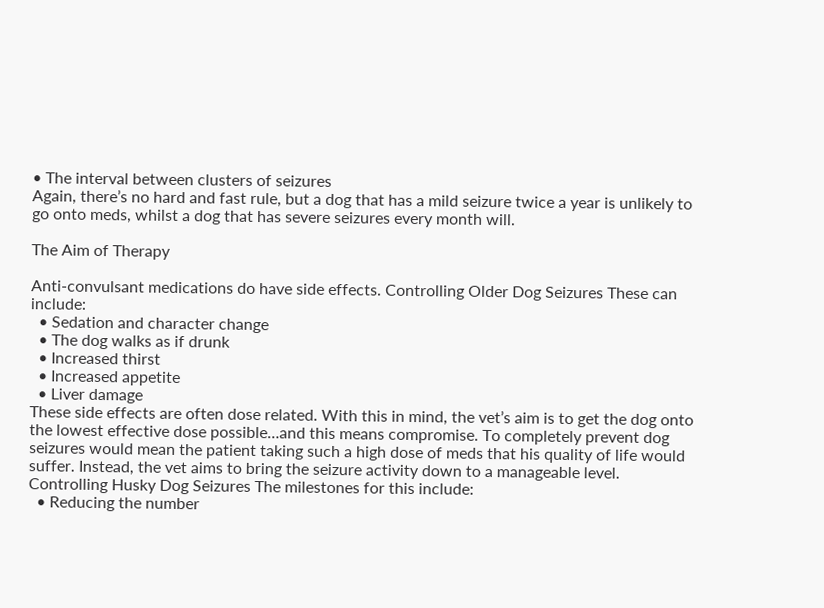• The interval between clusters of seizures
Again, there’s no hard and fast rule, but a dog that has a mild seizure twice a year is unlikely to go onto meds, whilst a dog that has severe seizures every month will.

The Aim of Therapy

Anti-convulsant medications do have side effects. Controlling Older Dog Seizures These can include:
  • Sedation and character change
  • The dog walks as if drunk
  • Increased thirst
  • Increased appetite
  • Liver damage
These side effects are often dose related. With this in mind, the vet’s aim is to get the dog onto the lowest effective dose possible…and this means compromise. To completely prevent dog seizures would mean the patient taking such a high dose of meds that his quality of life would suffer. Instead, the vet aims to bring the seizure activity down to a manageable level. Controlling Husky Dog Seizures The milestones for this include:
  • Reducing the number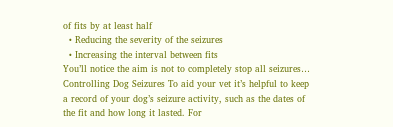of fits by at least half
  • Reducing the severity of the seizures
  • Increasing the interval between fits
You’ll notice the aim is not to completely stop all seizures… Controlling Dog Seizures To aid your vet it’s helpful to keep a record of your dog’s seizure activity, such as the dates of the fit and how long it lasted. For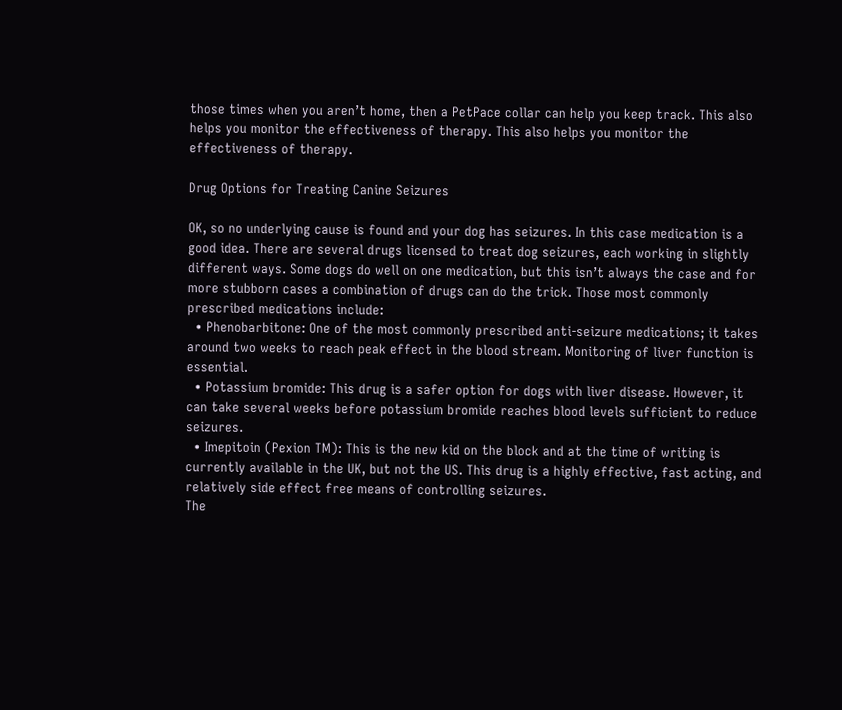those times when you aren’t home, then a PetPace collar can help you keep track. This also helps you monitor the effectiveness of therapy. This also helps you monitor the effectiveness of therapy.

Drug Options for Treating Canine Seizures

OK, so no underlying cause is found and your dog has seizures. In this case medication is a good idea. There are several drugs licensed to treat dog seizures, each working in slightly different ways. Some dogs do well on one medication, but this isn’t always the case and for more stubborn cases a combination of drugs can do the trick. Those most commonly prescribed medications include:
  • Phenobarbitone: One of the most commonly prescribed anti-seizure medications; it takes around two weeks to reach peak effect in the blood stream. Monitoring of liver function is essential.
  • Potassium bromide: This drug is a safer option for dogs with liver disease. However, it can take several weeks before potassium bromide reaches blood levels sufficient to reduce seizures.
  • Imepitoin (Pexion TM): This is the new kid on the block and at the time of writing is currently available in the UK, but not the US. This drug is a highly effective, fast acting, and relatively side effect free means of controlling seizures.
The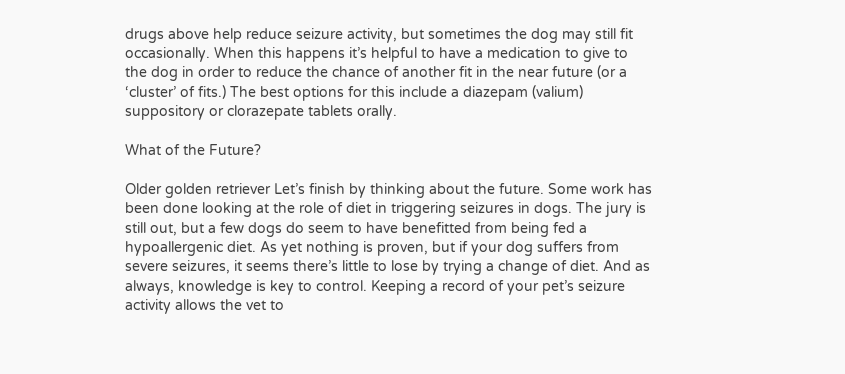drugs above help reduce seizure activity, but sometimes the dog may still fit occasionally. When this happens it’s helpful to have a medication to give to the dog in order to reduce the chance of another fit in the near future (or a ‘cluster’ of fits.) The best options for this include a diazepam (valium) suppository or clorazepate tablets orally.

What of the Future?

Older golden retriever Let’s finish by thinking about the future. Some work has been done looking at the role of diet in triggering seizures in dogs. The jury is still out, but a few dogs do seem to have benefitted from being fed a hypoallergenic diet. As yet nothing is proven, but if your dog suffers from severe seizures, it seems there’s little to lose by trying a change of diet. And as always, knowledge is key to control. Keeping a record of your pet’s seizure activity allows the vet to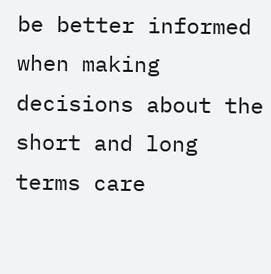be better informed when making decisions about the short and long terms care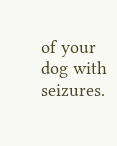of your dog with seizures.